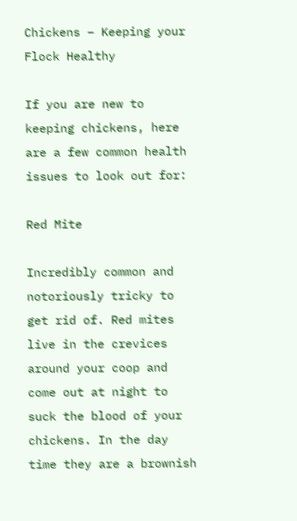Chickens – Keeping your Flock Healthy

If you are new to keeping chickens, here are a few common health issues to look out for:

Red Mite

Incredibly common and notoriously tricky to get rid of. Red mites live in the crevices around your coop and come out at night to suck the blood of your chickens. In the day time they are a brownish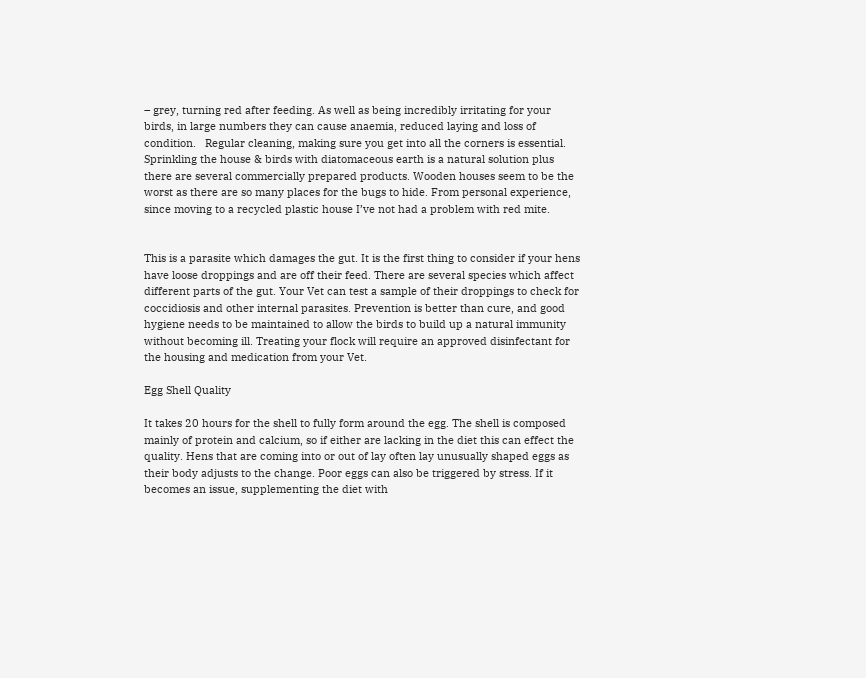– grey, turning red after feeding. As well as being incredibly irritating for your birds, in large numbers they can cause anaemia, reduced laying and loss of condition.   Regular cleaning, making sure you get into all the corners is essential. Sprinkling the house & birds with diatomaceous earth is a natural solution plus there are several commercially prepared products. Wooden houses seem to be the worst as there are so many places for the bugs to hide. From personal experience, since moving to a recycled plastic house I’ve not had a problem with red mite.


This is a parasite which damages the gut. It is the first thing to consider if your hens have loose droppings and are off their feed. There are several species which affect different parts of the gut. Your Vet can test a sample of their droppings to check for coccidiosis and other internal parasites. Prevention is better than cure, and good hygiene needs to be maintained to allow the birds to build up a natural immunity without becoming ill. Treating your flock will require an approved disinfectant for the housing and medication from your Vet.

Egg Shell Quality

It takes 20 hours for the shell to fully form around the egg. The shell is composed mainly of protein and calcium, so if either are lacking in the diet this can effect the quality. Hens that are coming into or out of lay often lay unusually shaped eggs as their body adjusts to the change. Poor eggs can also be triggered by stress. If it becomes an issue, supplementing the diet with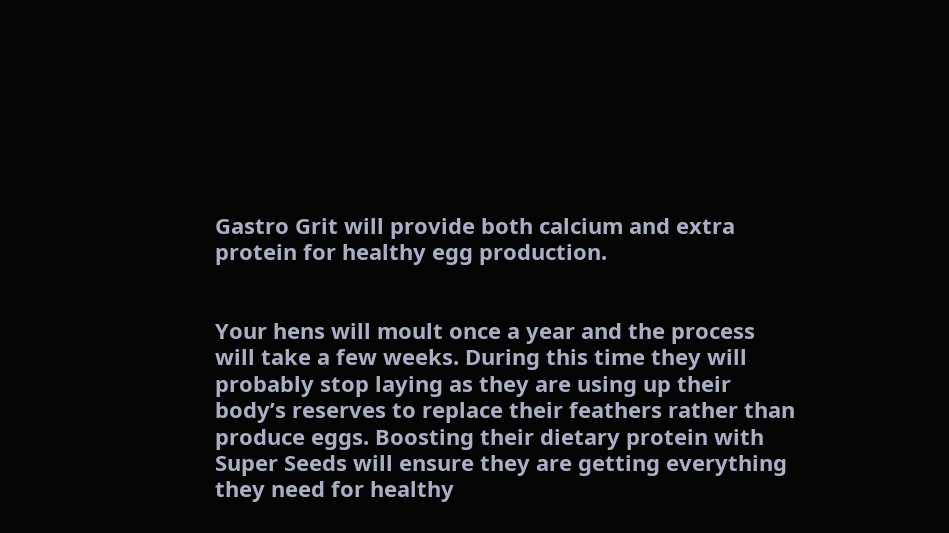Gastro Grit will provide both calcium and extra protein for healthy egg production.


Your hens will moult once a year and the process will take a few weeks. During this time they will probably stop laying as they are using up their body’s reserves to replace their feathers rather than produce eggs. Boosting their dietary protein with Super Seeds will ensure they are getting everything they need for healthy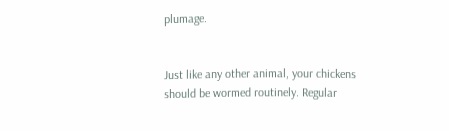plumage.


Just like any other animal, your chickens should be wormed routinely. Regular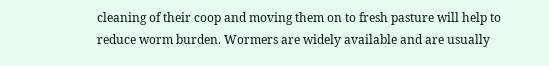cleaning of their coop and moving them on to fresh pasture will help to reduce worm burden. Wormers are widely available and are usually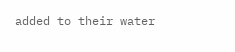added to their water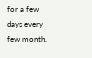for a few days every few month.